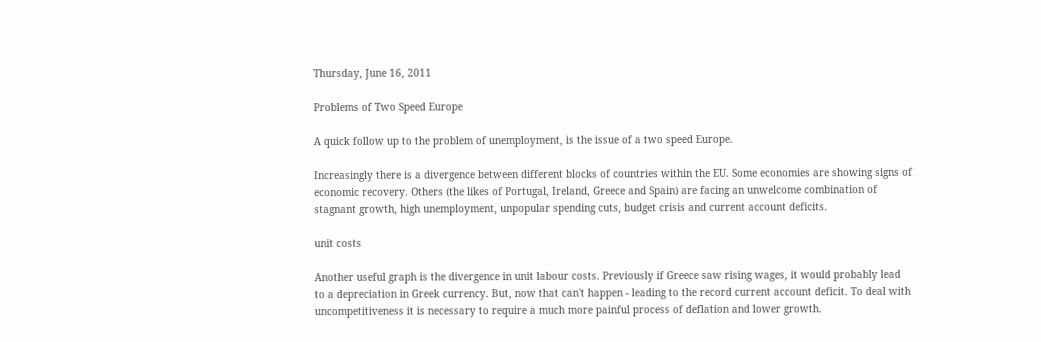Thursday, June 16, 2011

Problems of Two Speed Europe

A quick follow up to the problem of unemployment, is the issue of a two speed Europe.

Increasingly there is a divergence between different blocks of countries within the EU. Some economies are showing signs of economic recovery. Others (the likes of Portugal, Ireland, Greece and Spain) are facing an unwelcome combination of stagnant growth, high unemployment, unpopular spending cuts, budget crisis and current account deficits.

unit costs

Another useful graph is the divergence in unit labour costs. Previously if Greece saw rising wages, it would probably lead to a depreciation in Greek currency. But, now that can't happen - leading to the record current account deficit. To deal with uncompetitiveness it is necessary to require a much more painful process of deflation and lower growth.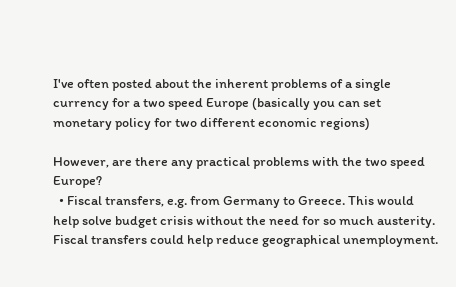I've often posted about the inherent problems of a single currency for a two speed Europe (basically you can set monetary policy for two different economic regions)

However, are there any practical problems with the two speed Europe?
  • Fiscal transfers, e.g. from Germany to Greece. This would help solve budget crisis without the need for so much austerity. Fiscal transfers could help reduce geographical unemployment.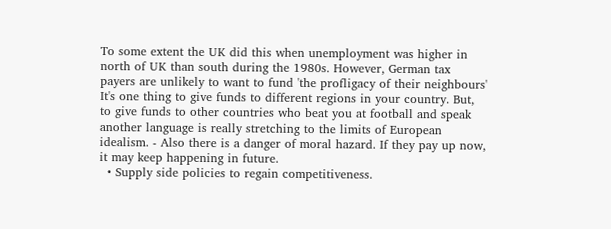To some extent the UK did this when unemployment was higher in north of UK than south during the 1980s. However, German tax payers are unlikely to want to fund 'the profligacy of their neighbours' It's one thing to give funds to different regions in your country. But, to give funds to other countries who beat you at football and speak another language is really stretching to the limits of European idealism. - Also there is a danger of moral hazard. If they pay up now, it may keep happening in future.
  • Supply side policies to regain competitiveness.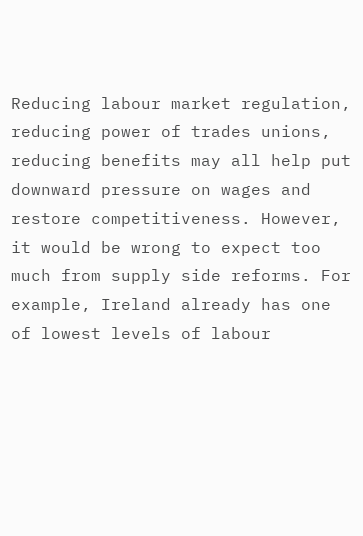Reducing labour market regulation, reducing power of trades unions, reducing benefits may all help put downward pressure on wages and restore competitiveness. However, it would be wrong to expect too much from supply side reforms. For example, Ireland already has one of lowest levels of labour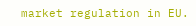market regulation in EU.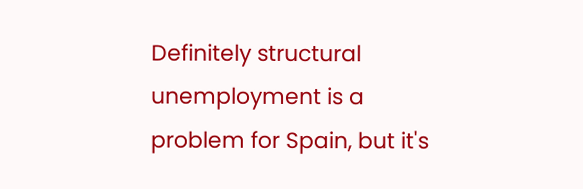Definitely structural unemployment is a problem for Spain, but it's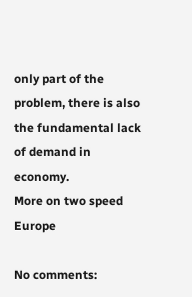only part of the problem, there is also the fundamental lack of demand in economy.
More on two speed Europe

No comments: